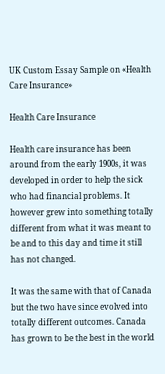UK Custom Essay Sample on «Health Care Insurance»

Health Care Insurance

Health care insurance has been around from the early 1900s, it was developed in order to help the sick who had financial problems. It however grew into something totally different from what it was meant to be and to this day and time it still has not changed.

It was the same with that of Canada but the two have since evolved into totally different outcomes. Canada has grown to be the best in the world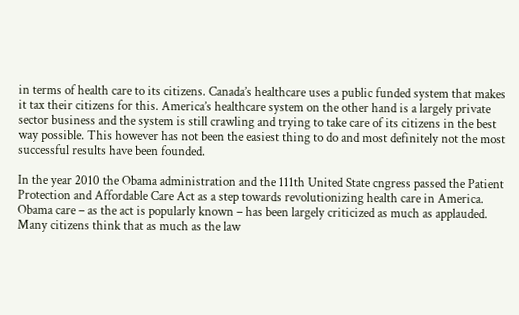in terms of health care to its citizens. Canada’s healthcare uses a public funded system that makes it tax their citizens for this. America’s healthcare system on the other hand is a largely private sector business and the system is still crawling and trying to take care of its citizens in the best way possible. This however has not been the easiest thing to do and most definitely not the most successful results have been founded.

In the year 2010 the Obama administration and the 111th United State cngress passed the Patient Protection and Affordable Care Act as a step towards revolutionizing health care in America. Obama care – as the act is popularly known – has been largely criticized as much as applauded. Many citizens think that as much as the law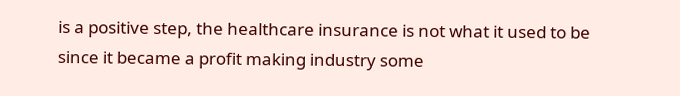is a positive step, the healthcare insurance is not what it used to be since it became a profit making industry some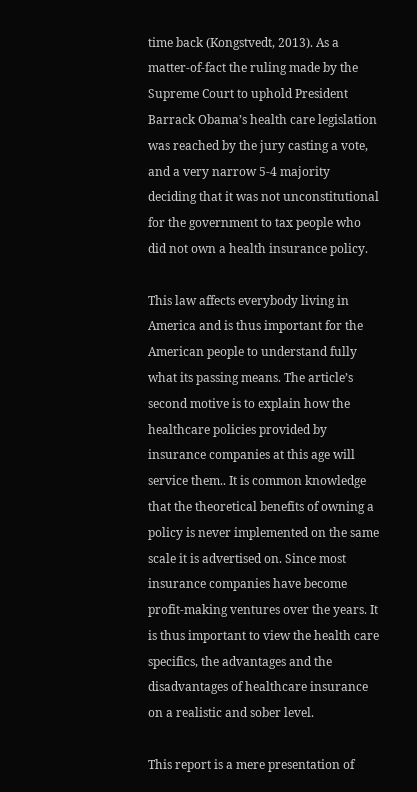time back (Kongstvedt, 2013). As a matter-of-fact the ruling made by the Supreme Court to uphold President Barrack Obama’s health care legislation was reached by the jury casting a vote, and a very narrow 5-4 majority deciding that it was not unconstitutional for the government to tax people who did not own a health insurance policy.

This law affects everybody living in America and is thus important for the American people to understand fully what its passing means. The article’s second motive is to explain how the healthcare policies provided by insurance companies at this age will service them.. It is common knowledge that the theoretical benefits of owning a policy is never implemented on the same scale it is advertised on. Since most insurance companies have become profit-making ventures over the years. It is thus important to view the health care specifics, the advantages and the disadvantages of healthcare insurance on a realistic and sober level.

This report is a mere presentation of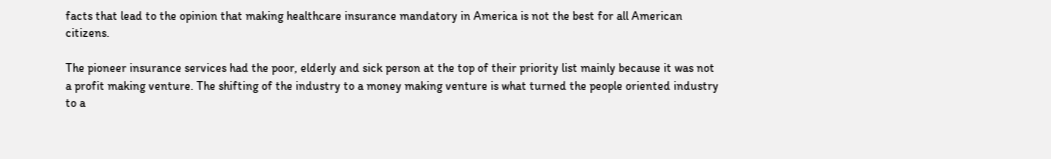facts that lead to the opinion that making healthcare insurance mandatory in America is not the best for all American citizens.

The pioneer insurance services had the poor, elderly and sick person at the top of their priority list mainly because it was not a profit making venture. The shifting of the industry to a money making venture is what turned the people oriented industry to a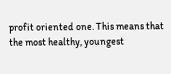profit oriented one. This means that the most healthy, youngest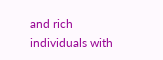and rich individuals with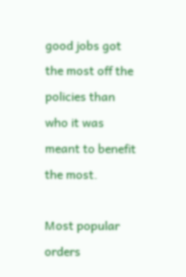good jobs got the most off the policies than who it was meant to benefit the most.

Most popular orders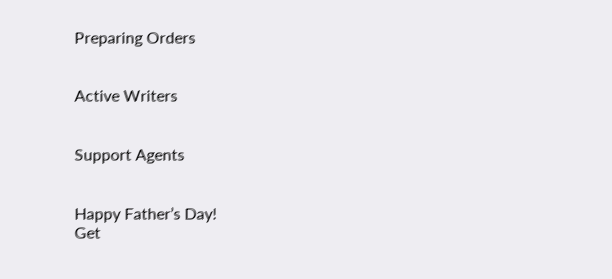Preparing Orders


Active Writers


Support Agents


Happy Father’s Day!
Get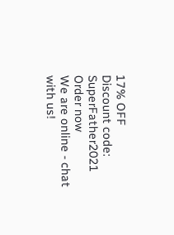17% OFF
Discount code: SuperFather2021 Order now
We are online - chat with us!